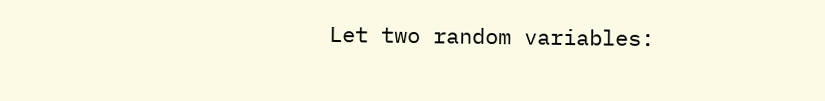Let two random variables: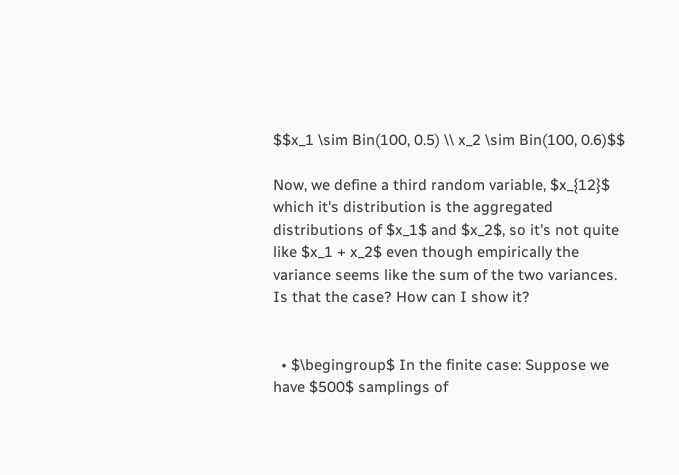$$x_1 \sim Bin(100, 0.5) \\ x_2 \sim Bin(100, 0.6)$$

Now, we define a third random variable, $x_{12}$ which it's distribution is the aggregated distributions of $x_1$ and $x_2$, so it's not quite like $x_1 + x_2$ even though empirically the variance seems like the sum of the two variances. Is that the case? How can I show it?


  • $\begingroup$ In the finite case: Suppose we have $500$ samplings of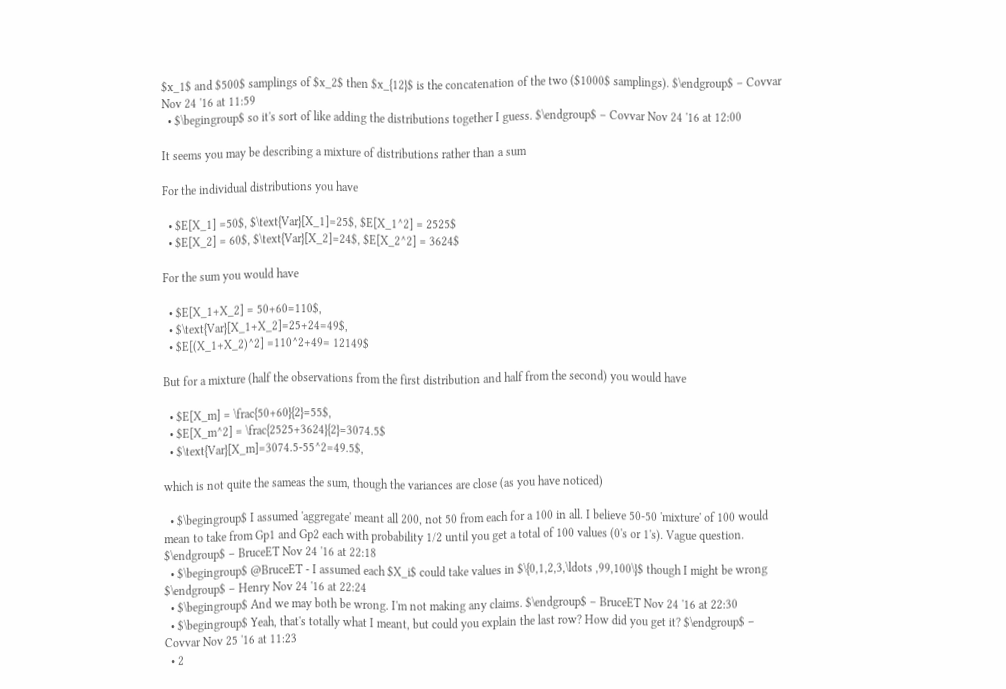$x_1$ and $500$ samplings of $x_2$ then $x_{12}$ is the concatenation of the two ($1000$ samplings). $\endgroup$ – Covvar Nov 24 '16 at 11:59
  • $\begingroup$ so it's sort of like adding the distributions together I guess. $\endgroup$ – Covvar Nov 24 '16 at 12:00

It seems you may be describing a mixture of distributions rather than a sum

For the individual distributions you have

  • $E[X_1] =50$, $\text{Var}[X_1]=25$, $E[X_1^2] = 2525$
  • $E[X_2] = 60$, $\text{Var}[X_2]=24$, $E[X_2^2] = 3624$

For the sum you would have

  • $E[X_1+X_2] = 50+60=110$,
  • $\text{Var}[X_1+X_2]=25+24=49$,
  • $E[(X_1+X_2)^2] =110^2+49= 12149$

But for a mixture (half the observations from the first distribution and half from the second) you would have

  • $E[X_m] = \frac{50+60}{2}=55$,
  • $E[X_m^2] = \frac{2525+3624}{2}=3074.5$
  • $\text{Var}[X_m]=3074.5-55^2=49.5$,

which is not quite the sameas the sum, though the variances are close (as you have noticed)

  • $\begingroup$ I assumed 'aggregate' meant all 200, not 50 from each for a 100 in all. I believe 50-50 'mixture' of 100 would mean to take from Gp1 and Gp2 each with probability 1/2 until you get a total of 100 values (0's or 1's). Vague question. $\endgroup$ – BruceET Nov 24 '16 at 22:18
  • $\begingroup$ @BruceET - I assumed each $X_i$ could take values in $\{0,1,2,3,\ldots ,99,100\}$ though I might be wrong $\endgroup$ – Henry Nov 24 '16 at 22:24
  • $\begingroup$ And we may both be wrong. I'm not making any claims. $\endgroup$ – BruceET Nov 24 '16 at 22:30
  • $\begingroup$ Yeah, that's totally what I meant, but could you explain the last row? How did you get it? $\endgroup$ – Covvar Nov 25 '16 at 11:23
  • 2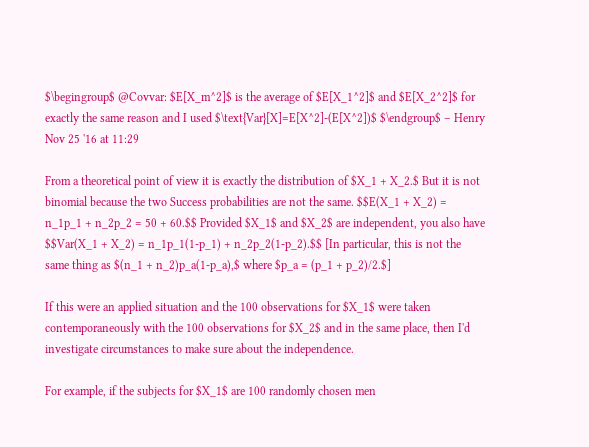$\begingroup$ @Covvar: $E[X_m^2]$ is the average of $E[X_1^2]$ and $E[X_2^2]$ for exactly the same reason and I used $\text{Var}[X]=E[X^2]-(E[X^2])$ $\endgroup$ – Henry Nov 25 '16 at 11:29

From a theoretical point of view it is exactly the distribution of $X_1 + X_2.$ But it is not binomial because the two Success probabilities are not the same. $$E(X_1 + X_2) = n_1p_1 + n_2p_2 = 50 + 60.$$ Provided $X_1$ and $X_2$ are independent, you also have $$Var(X_1 + X_2) = n_1p_1(1-p_1) + n_2p_2(1-p_2).$$ [In particular, this is not the same thing as $(n_1 + n_2)p_a(1-p_a),$ where $p_a = (p_1 + p_2)/2.$]

If this were an applied situation and the 100 observations for $X_1$ were taken contemporaneously with the 100 observations for $X_2$ and in the same place, then I'd investigate circumstances to make sure about the independence.

For example, if the subjects for $X_1$ are 100 randomly chosen men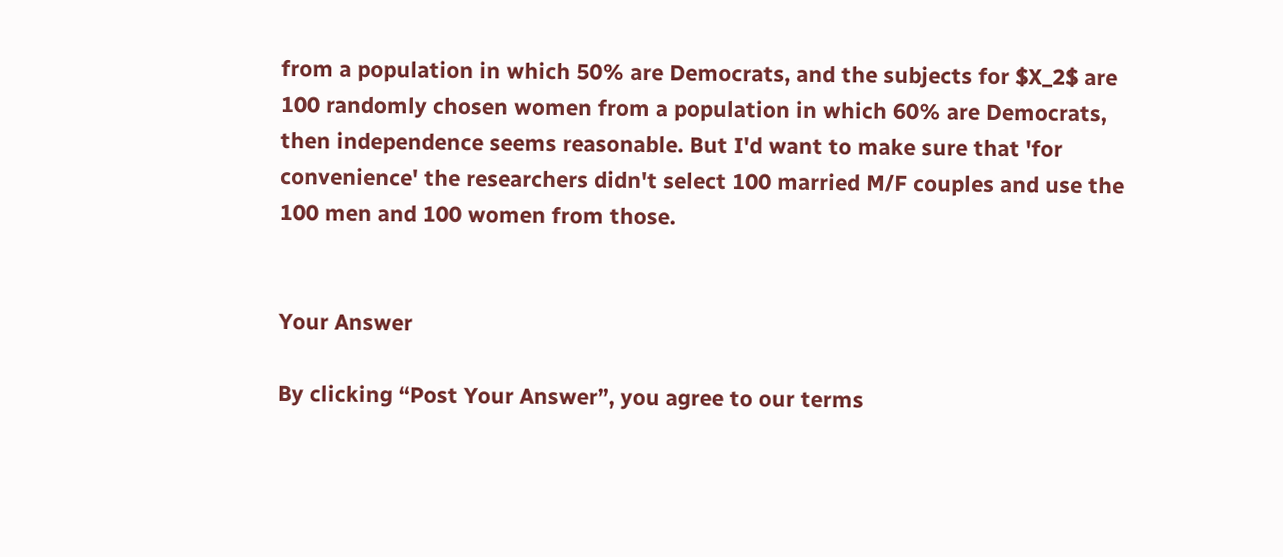from a population in which 50% are Democrats, and the subjects for $X_2$ are 100 randomly chosen women from a population in which 60% are Democrats, then independence seems reasonable. But I'd want to make sure that 'for convenience' the researchers didn't select 100 married M/F couples and use the 100 men and 100 women from those.


Your Answer

By clicking “Post Your Answer”, you agree to our terms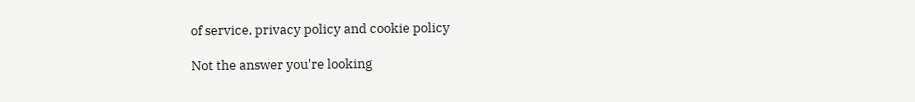of service, privacy policy and cookie policy

Not the answer you're looking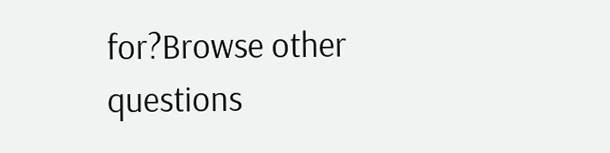for?Browse other questions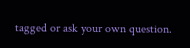tagged or ask your own question.